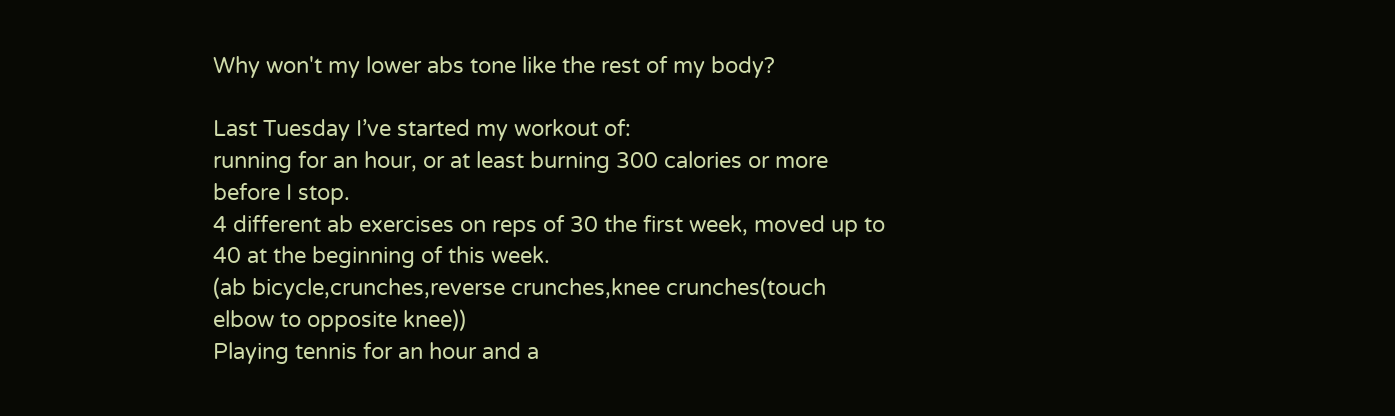Why won't my lower abs tone like the rest of my body?

Last Tuesday I’ve started my workout of:
running for an hour, or at least burning 300 calories or more before I stop.
4 different ab exercises on reps of 30 the first week, moved up to 40 at the beginning of this week.
(ab bicycle,crunches,reverse crunches,knee crunches(touch elbow to opposite knee))
Playing tennis for an hour and a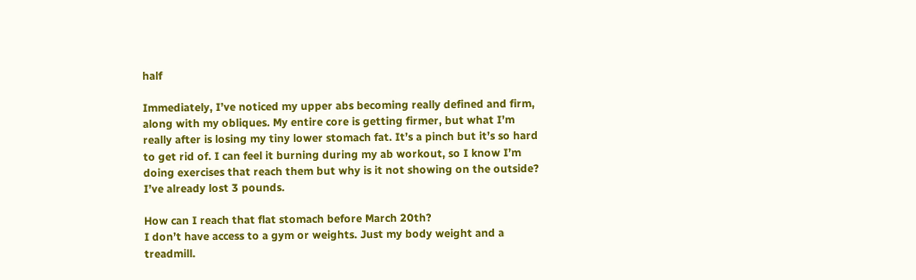half

Immediately, I’ve noticed my upper abs becoming really defined and firm, along with my obliques. My entire core is getting firmer, but what I’m really after is losing my tiny lower stomach fat. It’s a pinch but it’s so hard to get rid of. I can feel it burning during my ab workout, so I know I’m doing exercises that reach them but why is it not showing on the outside? I’ve already lost 3 pounds.

How can I reach that flat stomach before March 20th?
I don’t have access to a gym or weights. Just my body weight and a treadmill.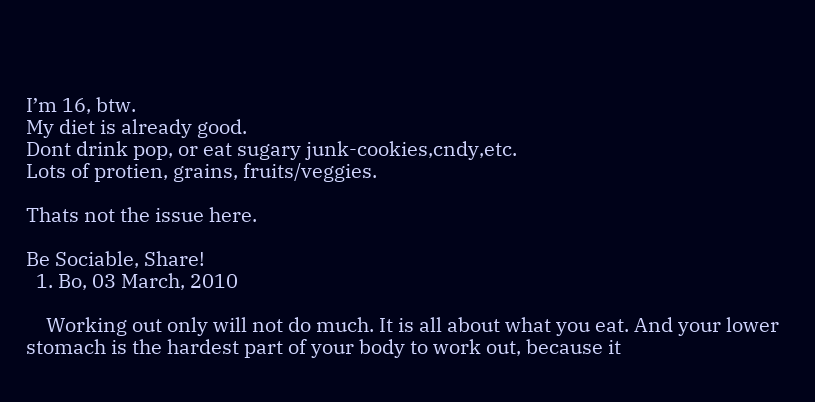I’m 16, btw.
My diet is already good.
Dont drink pop, or eat sugary junk-cookies,cndy,etc.
Lots of protien, grains, fruits/veggies.

Thats not the issue here.

Be Sociable, Share!
  1. Bo, 03 March, 2010

    Working out only will not do much. It is all about what you eat. And your lower stomach is the hardest part of your body to work out, because it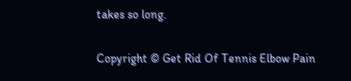takes so long.

Copyright © Get Rid Of Tennis Elbow Pain